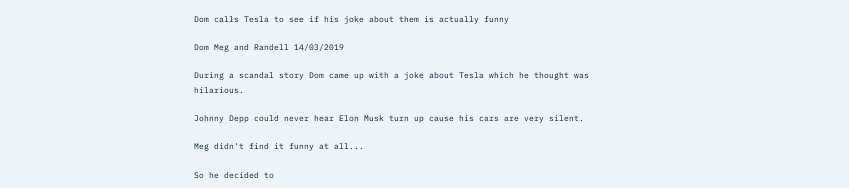Dom calls Tesla to see if his joke about them is actually funny

Dom Meg and Randell 14/03/2019

During a scandal story Dom came up with a joke about Tesla which he thought was hilarious.

Johnny Depp could never hear Elon Musk turn up cause his cars are very silent.

Meg didn't find it funny at all...

So he decided to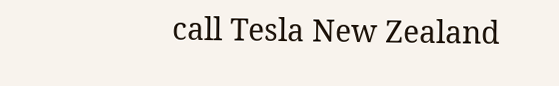call Tesla New Zealand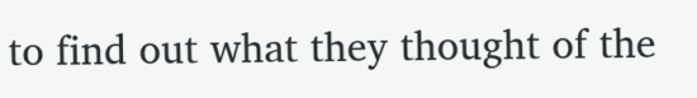to find out what they thought of the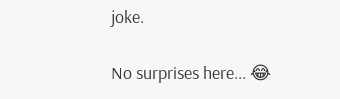joke.

No surprises here... 😂